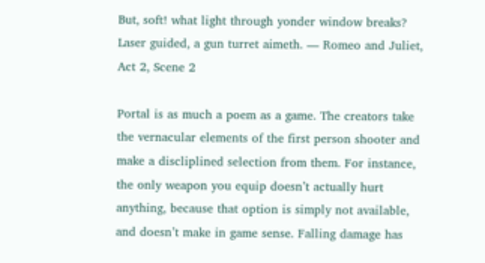But, soft! what light through yonder window breaks?
Laser guided, a gun turret aimeth. — Romeo and Juliet, Act 2, Scene 2

Portal is as much a poem as a game. The creators take the vernacular elements of the first person shooter and make a discliplined selection from them. For instance, the only weapon you equip doesn’t actually hurt anything, because that option is simply not available, and doesn’t make in game sense. Falling damage has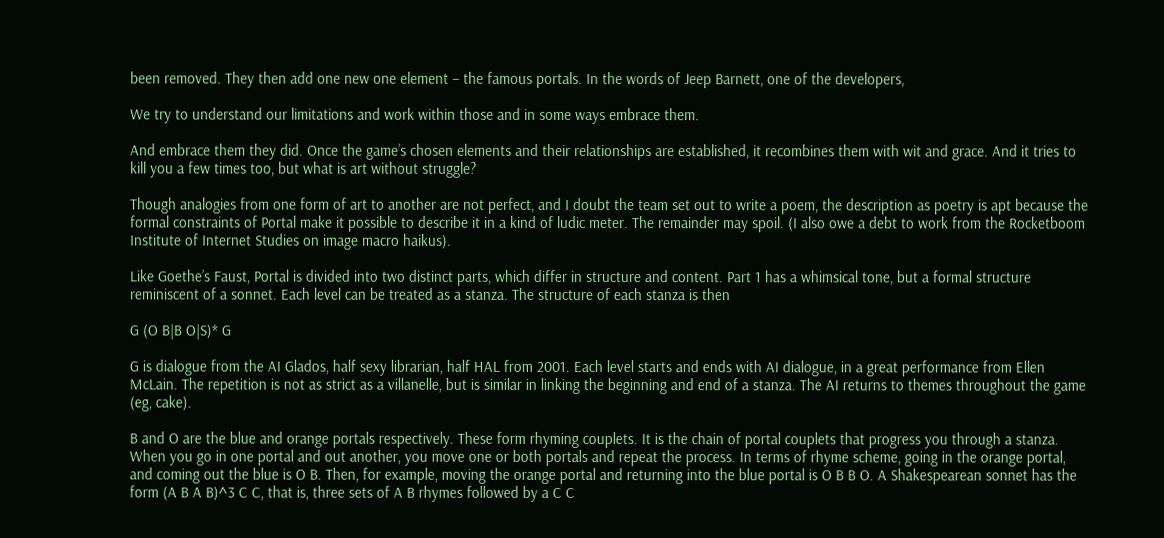been removed. They then add one new one element – the famous portals. In the words of Jeep Barnett, one of the developers,

We try to understand our limitations and work within those and in some ways embrace them.

And embrace them they did. Once the game’s chosen elements and their relationships are established, it recombines them with wit and grace. And it tries to kill you a few times too, but what is art without struggle?

Though analogies from one form of art to another are not perfect, and I doubt the team set out to write a poem, the description as poetry is apt because the formal constraints of Portal make it possible to describe it in a kind of ludic meter. The remainder may spoil. (I also owe a debt to work from the Rocketboom Institute of Internet Studies on image macro haikus).

Like Goethe’s Faust, Portal is divided into two distinct parts, which differ in structure and content. Part 1 has a whimsical tone, but a formal structure reminiscent of a sonnet. Each level can be treated as a stanza. The structure of each stanza is then

G (O B|B O|S)* G

G is dialogue from the AI Glados, half sexy librarian, half HAL from 2001. Each level starts and ends with AI dialogue, in a great performance from Ellen McLain. The repetition is not as strict as a villanelle, but is similar in linking the beginning and end of a stanza. The AI returns to themes throughout the game (eg, cake).

B and O are the blue and orange portals respectively. These form rhyming couplets. It is the chain of portal couplets that progress you through a stanza. When you go in one portal and out another, you move one or both portals and repeat the process. In terms of rhyme scheme, going in the orange portal, and coming out the blue is O B. Then, for example, moving the orange portal and returning into the blue portal is O B B O. A Shakespearean sonnet has the form (A B A B)^3 C C, that is, three sets of A B rhymes followed by a C C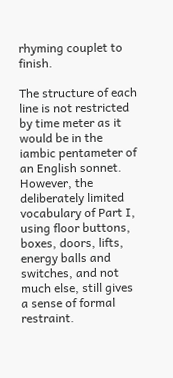rhyming couplet to finish.

The structure of each line is not restricted by time meter as it would be in the iambic pentameter of an English sonnet. However, the deliberately limited vocabulary of Part I, using floor buttons, boxes, doors, lifts, energy balls and switches, and not much else, still gives a sense of formal restraint.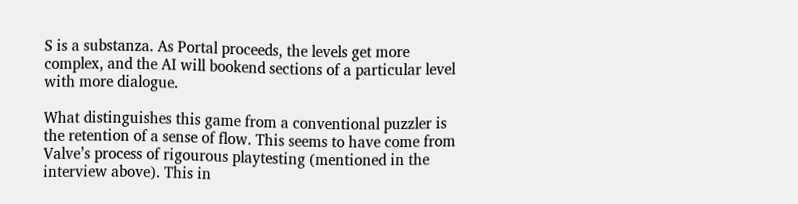S is a substanza. As Portal proceeds, the levels get more complex, and the AI will bookend sections of a particular level with more dialogue.

What distinguishes this game from a conventional puzzler is the retention of a sense of flow. This seems to have come from Valve’s process of rigourous playtesting (mentioned in the interview above). This in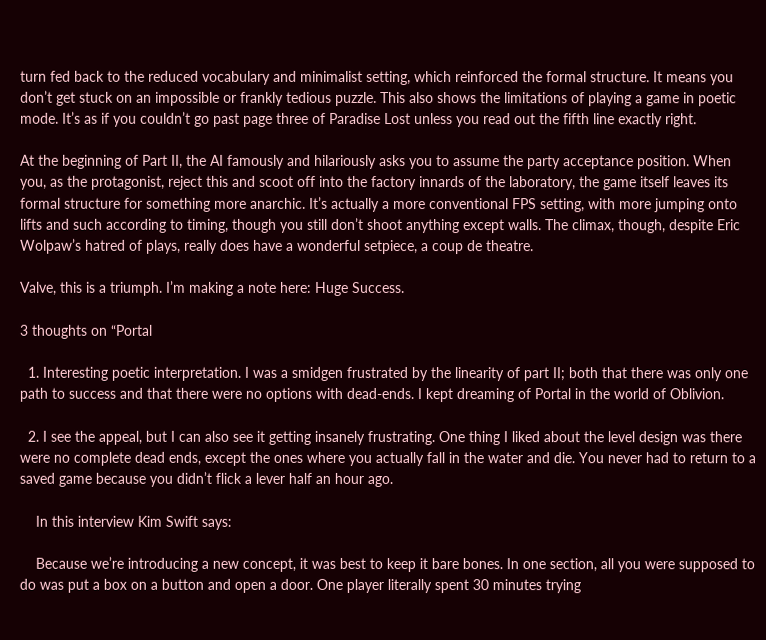turn fed back to the reduced vocabulary and minimalist setting, which reinforced the formal structure. It means you don’t get stuck on an impossible or frankly tedious puzzle. This also shows the limitations of playing a game in poetic mode. It’s as if you couldn’t go past page three of Paradise Lost unless you read out the fifth line exactly right.

At the beginning of Part II, the AI famously and hilariously asks you to assume the party acceptance position. When you, as the protagonist, reject this and scoot off into the factory innards of the laboratory, the game itself leaves its formal structure for something more anarchic. It’s actually a more conventional FPS setting, with more jumping onto lifts and such according to timing, though you still don’t shoot anything except walls. The climax, though, despite Eric Wolpaw’s hatred of plays, really does have a wonderful setpiece, a coup de theatre.

Valve, this is a triumph. I’m making a note here: Huge Success.

3 thoughts on “Portal

  1. Interesting poetic interpretation. I was a smidgen frustrated by the linearity of part II; both that there was only one path to success and that there were no options with dead-ends. I kept dreaming of Portal in the world of Oblivion.

  2. I see the appeal, but I can also see it getting insanely frustrating. One thing I liked about the level design was there were no complete dead ends, except the ones where you actually fall in the water and die. You never had to return to a saved game because you didn’t flick a lever half an hour ago.

    In this interview Kim Swift says:

    Because we’re introducing a new concept, it was best to keep it bare bones. In one section, all you were supposed to do was put a box on a button and open a door. One player literally spent 30 minutes trying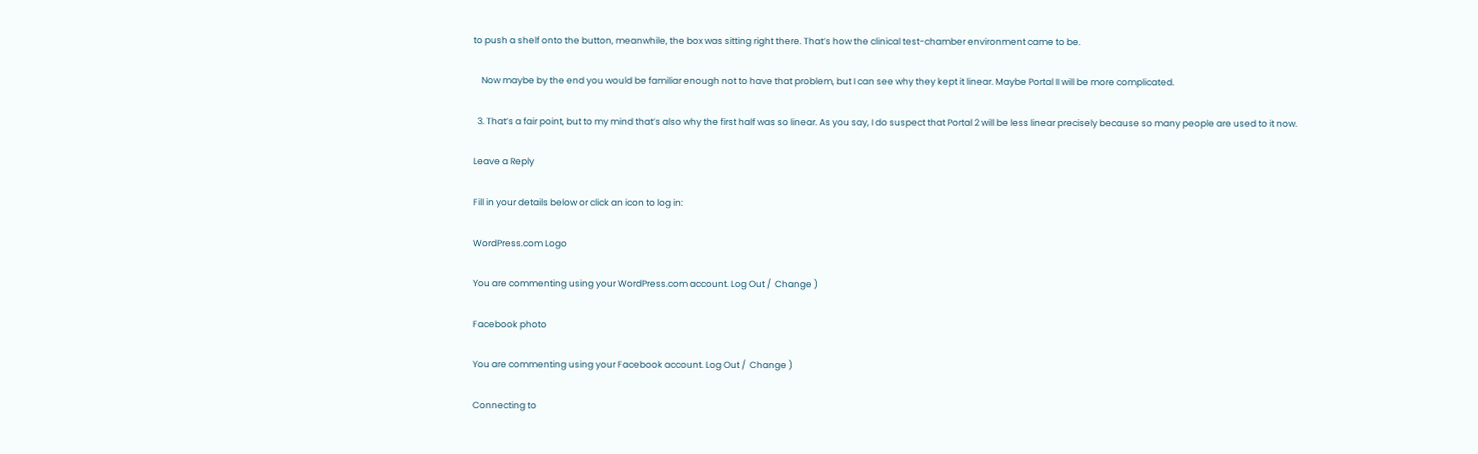to push a shelf onto the button, meanwhile, the box was sitting right there. That’s how the clinical test-chamber environment came to be.

    Now maybe by the end you would be familiar enough not to have that problem, but I can see why they kept it linear. Maybe Portal II will be more complicated.

  3. That’s a fair point, but to my mind that’s also why the first half was so linear. As you say, I do suspect that Portal 2 will be less linear precisely because so many people are used to it now.

Leave a Reply

Fill in your details below or click an icon to log in:

WordPress.com Logo

You are commenting using your WordPress.com account. Log Out /  Change )

Facebook photo

You are commenting using your Facebook account. Log Out /  Change )

Connecting to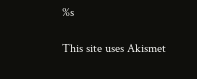%s

This site uses Akismet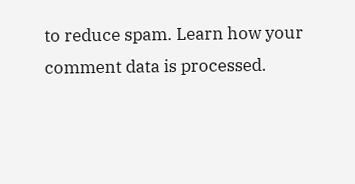to reduce spam. Learn how your comment data is processed.